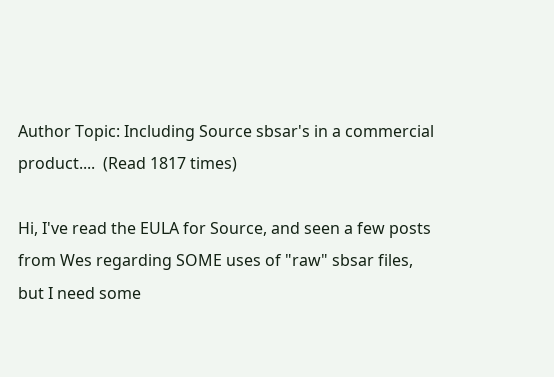Author Topic: Including Source sbsar's in a commercial product....  (Read 1817 times)

Hi, I've read the EULA for Source, and seen a few posts from Wes regarding SOME uses of "raw" sbsar files, but I need some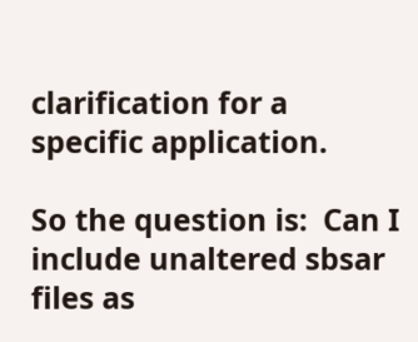clarification for a specific application.

So the question is:  Can I include unaltered sbsar files as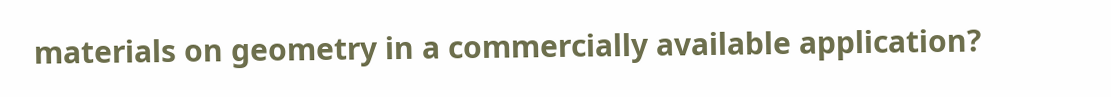materials on geometry in a commercially available application?